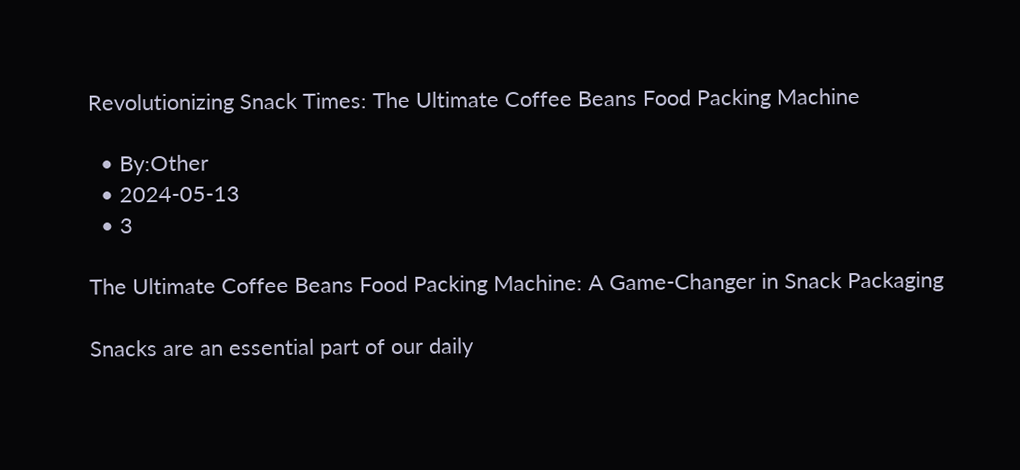Revolutionizing Snack Times: The Ultimate Coffee Beans Food Packing Machine

  • By:Other
  • 2024-05-13
  • 3

The Ultimate Coffee Beans Food Packing Machine: A Game-Changer in Snack Packaging

Snacks are an essential part of our daily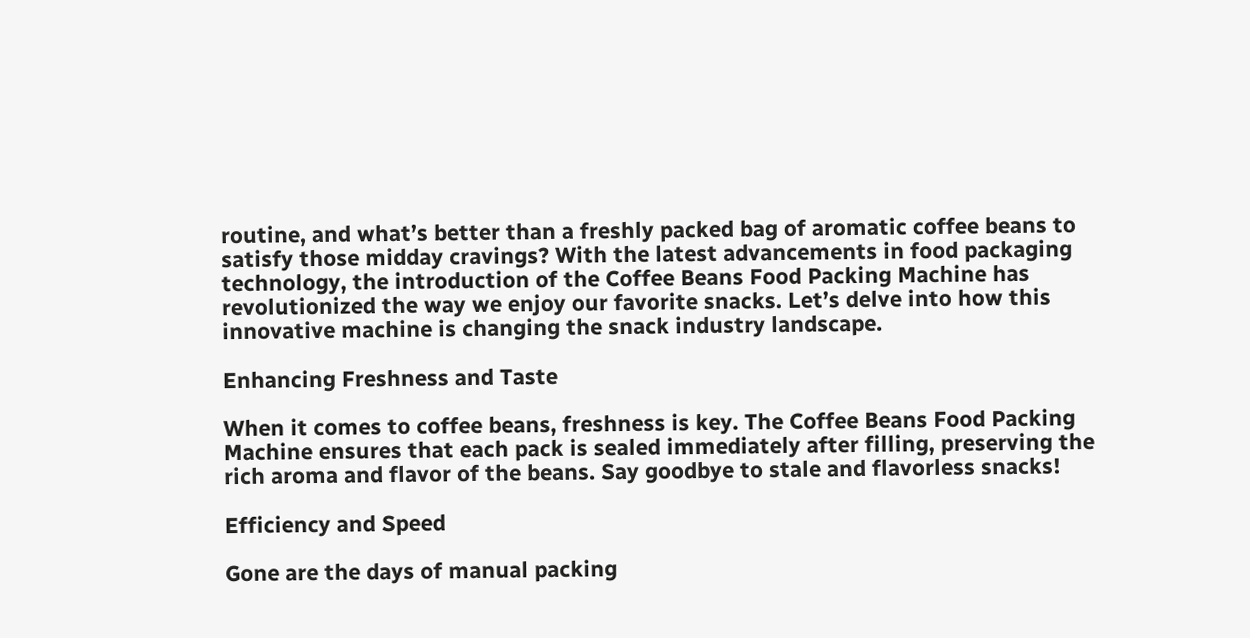routine, and what’s better than a freshly packed bag of aromatic coffee beans to satisfy those midday cravings? With the latest advancements in food packaging technology, the introduction of the Coffee Beans Food Packing Machine has revolutionized the way we enjoy our favorite snacks. Let’s delve into how this innovative machine is changing the snack industry landscape.

Enhancing Freshness and Taste

When it comes to coffee beans, freshness is key. The Coffee Beans Food Packing Machine ensures that each pack is sealed immediately after filling, preserving the rich aroma and flavor of the beans. Say goodbye to stale and flavorless snacks!

Efficiency and Speed

Gone are the days of manual packing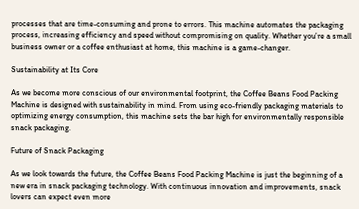processes that are time-consuming and prone to errors. This machine automates the packaging process, increasing efficiency and speed without compromising on quality. Whether you’re a small business owner or a coffee enthusiast at home, this machine is a game-changer.

Sustainability at Its Core

As we become more conscious of our environmental footprint, the Coffee Beans Food Packing Machine is designed with sustainability in mind. From using eco-friendly packaging materials to optimizing energy consumption, this machine sets the bar high for environmentally responsible snack packaging.

Future of Snack Packaging

As we look towards the future, the Coffee Beans Food Packing Machine is just the beginning of a new era in snack packaging technology. With continuous innovation and improvements, snack lovers can expect even more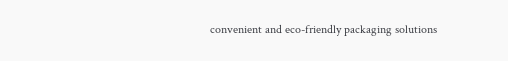convenient and eco-friendly packaging solutions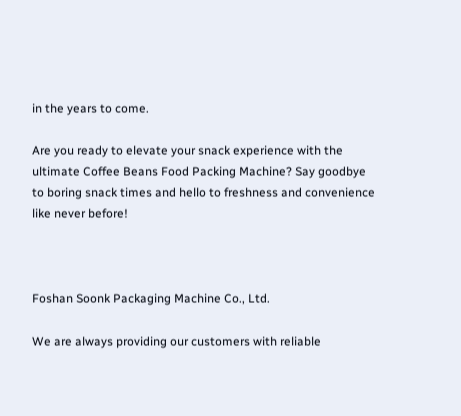in the years to come.

Are you ready to elevate your snack experience with the ultimate Coffee Beans Food Packing Machine? Say goodbye to boring snack times and hello to freshness and convenience like never before!



Foshan Soonk Packaging Machine Co., Ltd.

We are always providing our customers with reliable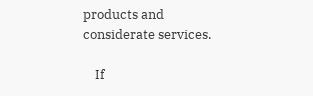products and considerate services.

    If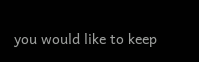you would like to keep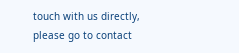touch with us directly, please go to contact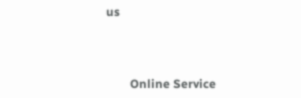us



        Online Service